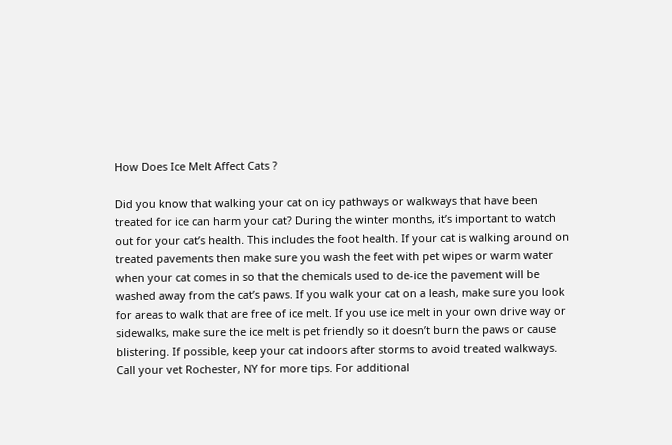How Does Ice Melt Affect Cats ?

Did you know that walking your cat on icy pathways or walkways that have been treated for ice can harm your cat? During the winter months, it’s important to watch out for your cat’s health. This includes the foot health. If your cat is walking around on treated pavements then make sure you wash the feet with pet wipes or warm water when your cat comes in so that the chemicals used to de-ice the pavement will be washed away from the cat’s paws. If you walk your cat on a leash, make sure you look for areas to walk that are free of ice melt. If you use ice melt in your own drive way or sidewalks, make sure the ice melt is pet friendly so it doesn’t burn the paws or cause blistering. If possible, keep your cat indoors after storms to avoid treated walkways. Call your vet Rochester, NY for more tips. For additional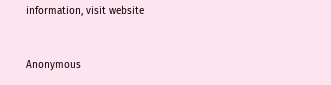information, visit website


Anonymous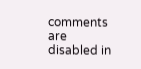comments are disabled in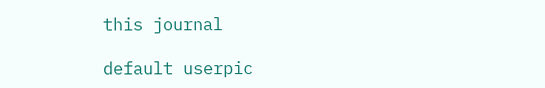this journal

default userpic